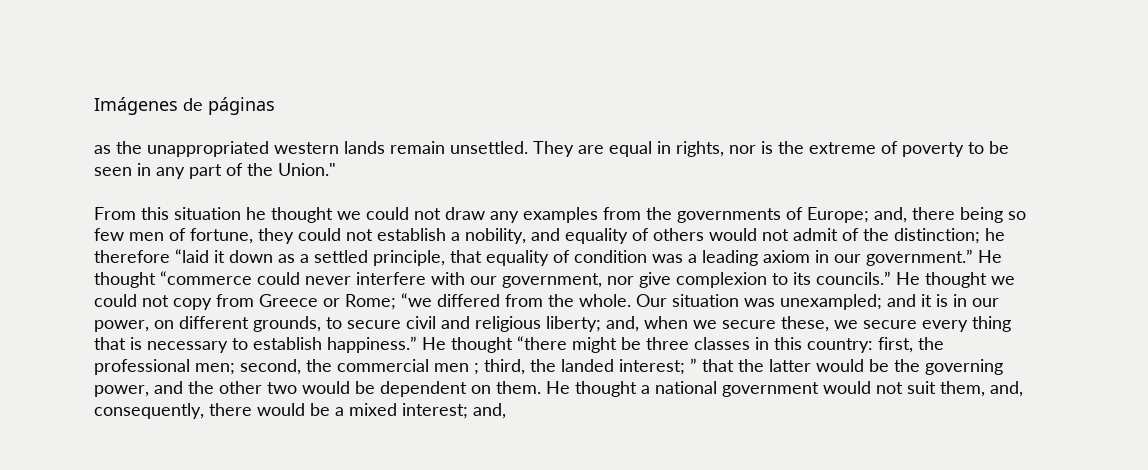Imágenes de páginas

as the unappropriated western lands remain unsettled. They are equal in rights, nor is the extreme of poverty to be seen in any part of the Union."

From this situation he thought we could not draw any examples from the governments of Europe; and, there being so few men of fortune, they could not establish a nobility, and equality of others would not admit of the distinction; he therefore “laid it down as a settled principle, that equality of condition was a leading axiom in our government.” He thought “commerce could never interfere with our government, nor give complexion to its councils.” He thought we could not copy from Greece or Rome; “we differed from the whole. Our situation was unexampled; and it is in our power, on different grounds, to secure civil and religious liberty; and, when we secure these, we secure every thing that is necessary to establish happiness.” He thought “there might be three classes in this country: first, the professional men; second, the commercial men ; third, the landed interest; ” that the latter would be the governing power, and the other two would be dependent on them. He thought a national government would not suit them, and, consequently, there would be a mixed interest; and,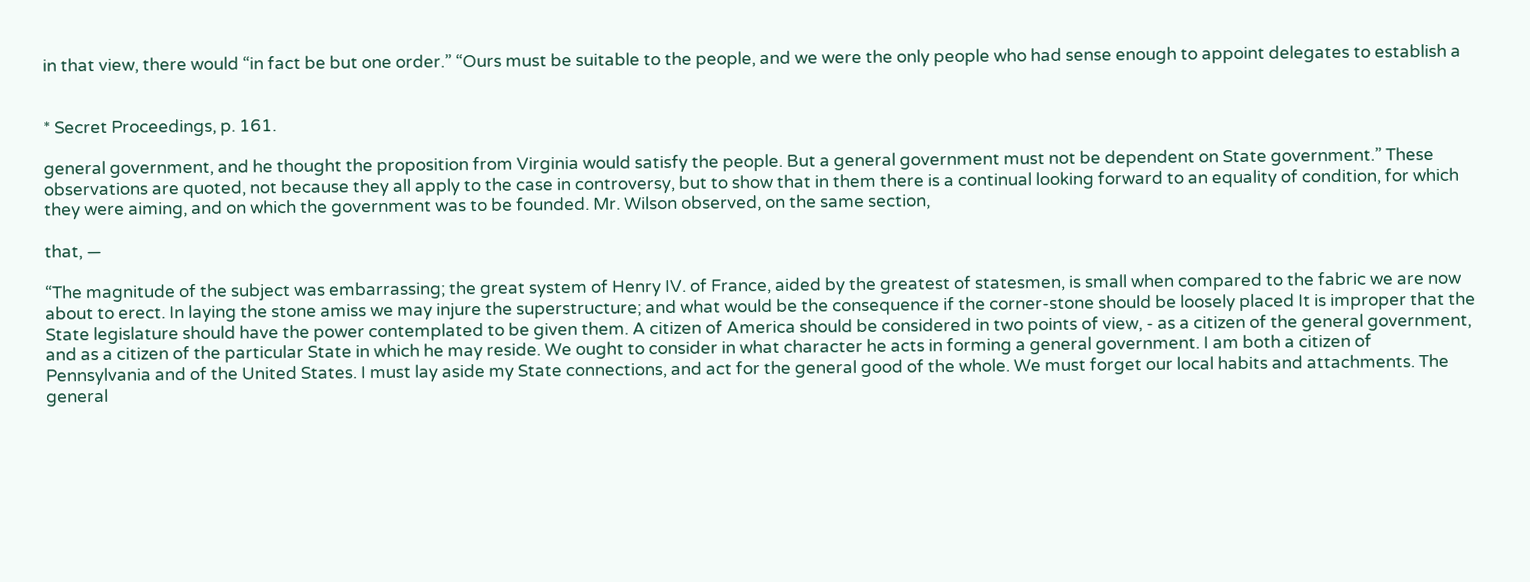in that view, there would “in fact be but one order.” “Ours must be suitable to the people, and we were the only people who had sense enough to appoint delegates to establish a


* Secret Proceedings, p. 161.

general government, and he thought the proposition from Virginia would satisfy the people. But a general government must not be dependent on State government.” These observations are quoted, not because they all apply to the case in controversy, but to show that in them there is a continual looking forward to an equality of condition, for which they were aiming, and on which the government was to be founded. Mr. Wilson observed, on the same section,

that, —

“The magnitude of the subject was embarrassing; the great system of Henry IV. of France, aided by the greatest of statesmen, is small when compared to the fabric we are now about to erect. In laying the stone amiss we may injure the superstructure; and what would be the consequence if the corner-stone should be loosely placed It is improper that the State legislature should have the power contemplated to be given them. A citizen of America should be considered in two points of view, - as a citizen of the general government, and as a citizen of the particular State in which he may reside. We ought to consider in what character he acts in forming a general government. I am both a citizen of Pennsylvania and of the United States. I must lay aside my State connections, and act for the general good of the whole. We must forget our local habits and attachments. The general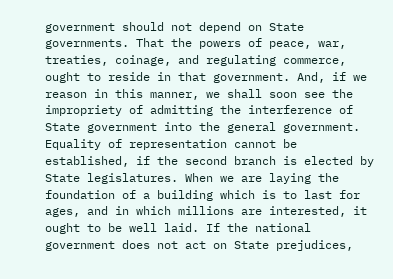government should not depend on State governments. That the powers of peace, war, treaties, coinage, and regulating commerce, ought to reside in that government. And, if we reason in this manner, we shall soon see the impropriety of admitting the interference of State government into the general government. Equality of representation cannot be established, if the second branch is elected by State legislatures. When we are laying the foundation of a building which is to last for ages, and in which millions are interested, it ought to be well laid. If the national government does not act on State prejudices,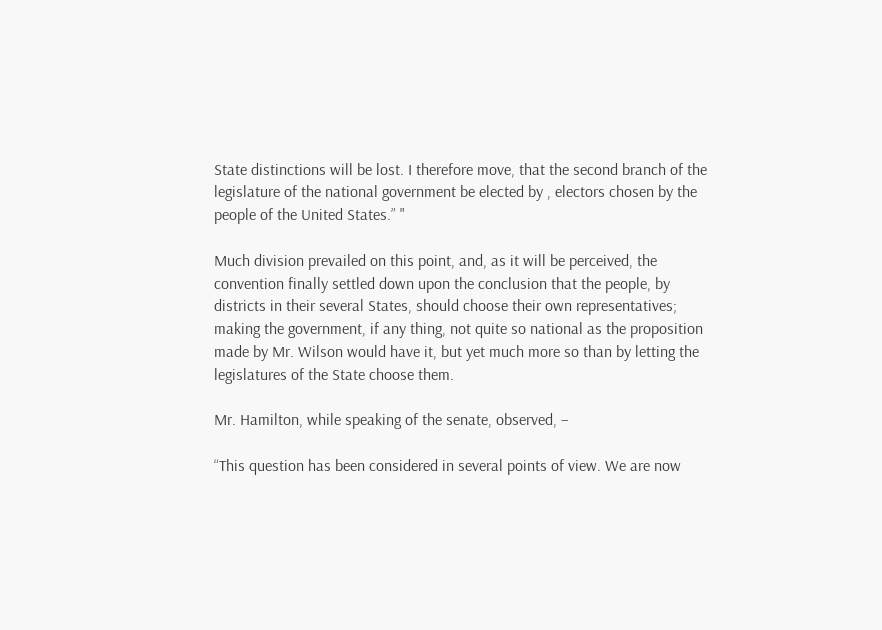State distinctions will be lost. I therefore move, that the second branch of the legislature of the national government be elected by , electors chosen by the people of the United States.” "

Much division prevailed on this point, and, as it will be perceived, the convention finally settled down upon the conclusion that the people, by districts in their several States, should choose their own representatives; making the government, if any thing, not quite so national as the proposition made by Mr. Wilson would have it, but yet much more so than by letting the legislatures of the State choose them.

Mr. Hamilton, while speaking of the senate, observed, –

“This question has been considered in several points of view. We are now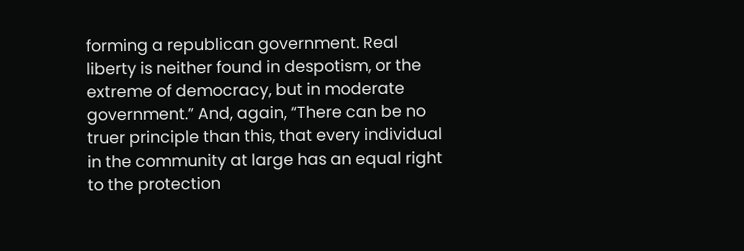forming a republican government. Real liberty is neither found in despotism, or the extreme of democracy, but in moderate government.” And, again, “There can be no truer principle than this, that every individual in the community at large has an equal right to the protection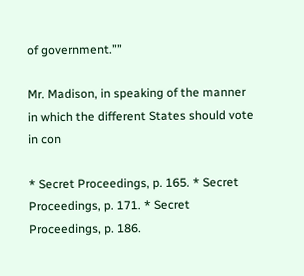of government.””

Mr. Madison, in speaking of the manner in which the different States should vote in con

* Secret Proceedings, p. 165. * Secret Proceedings, p. 171. * Secret Proceedings, p. 186.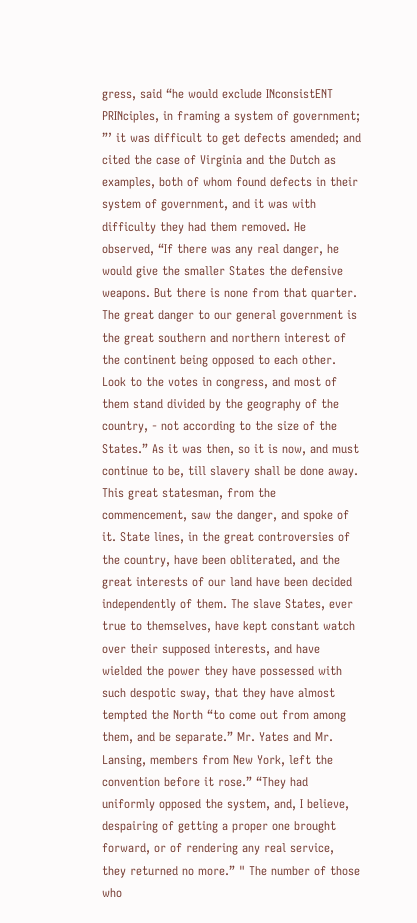gress, said “he would exclude INconsistENT PRINciples, in framing a system of government; ”’ it was difficult to get defects amended; and cited the case of Virginia and the Dutch as examples, both of whom found defects in their system of government, and it was with difficulty they had them removed. He observed, “If there was any real danger, he would give the smaller States the defensive weapons. But there is none from that quarter. The great danger to our general government is the great southern and northern interest of the continent being opposed to each other. Look to the votes in congress, and most of them stand divided by the geography of the country, - not according to the size of the States.” As it was then, so it is now, and must continue to be, till slavery shall be done away. This great statesman, from the commencement, saw the danger, and spoke of it. State lines, in the great controversies of the country, have been obliterated, and the great interests of our land have been decided independently of them. The slave States, ever true to themselves, have kept constant watch over their supposed interests, and have wielded the power they have possessed with such despotic sway, that they have almost tempted the North “to come out from among them, and be separate.” Mr. Yates and Mr. Lansing, members from New York, left the convention before it rose.” “They had uniformly opposed the system, and, I believe, despairing of getting a proper one brought forward, or of rendering any real service, they returned no more.” " The number of those who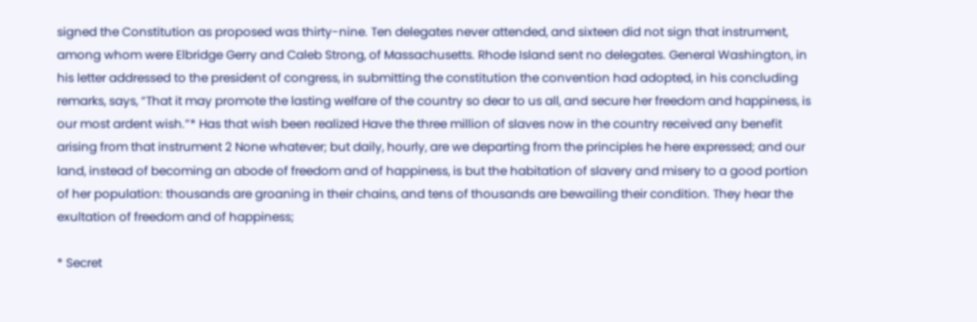signed the Constitution as proposed was thirty-nine. Ten delegates never attended, and sixteen did not sign that instrument, among whom were Elbridge Gerry and Caleb Strong, of Massachusetts. Rhode Island sent no delegates. General Washington, in his letter addressed to the president of congress, in submitting the constitution the convention had adopted, in his concluding remarks, says, “That it may promote the lasting welfare of the country so dear to us all, and secure her freedom and happiness, is our most ardent wish.”* Has that wish been realized Have the three million of slaves now in the country received any benefit arising from that instrument 2 None whatever; but daily, hourly, are we departing from the principles he here expressed; and our land, instead of becoming an abode of freedom and of happiness, is but the habitation of slavery and misery to a good portion of her population: thousands are groaning in their chains, and tens of thousands are bewailing their condition. They hear the exultation of freedom and of happiness;

* Secret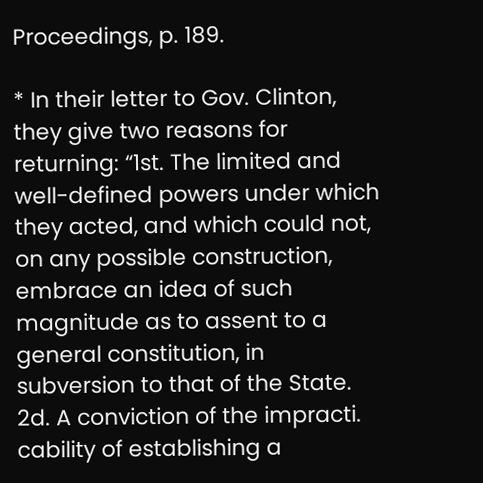Proceedings, p. 189.

* In their letter to Gov. Clinton, they give two reasons for returning: “1st. The limited and well-defined powers under which they acted, and which could not, on any possible construction, embrace an idea of such magnitude as to assent to a general constitution, in subversion to that of the State. 2d. A conviction of the impracti. cability of establishing a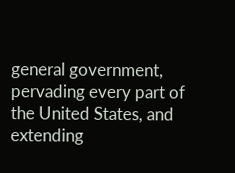general government, pervading every part of the United States, and extending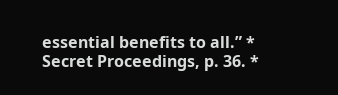essential benefits to all.” * Secret Proceedings, p. 36. *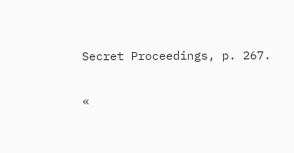Secret Proceedings, p. 267.

«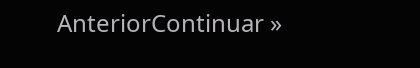AnteriorContinuar »